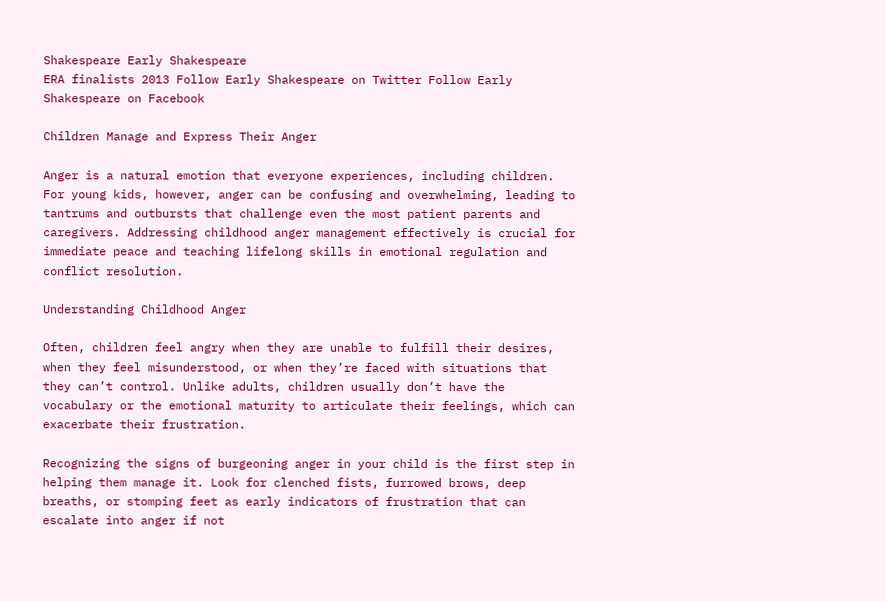Shakespeare Early Shakespeare
ERA finalists 2013 Follow Early Shakespeare on Twitter Follow Early Shakespeare on Facebook

Children Manage and Express Their Anger

Anger is a natural emotion that everyone experiences, including children. For young kids, however, anger can be confusing and overwhelming, leading to tantrums and outbursts that challenge even the most patient parents and caregivers. Addressing childhood anger management effectively is crucial for immediate peace and teaching lifelong skills in emotional regulation and conflict resolution.

Understanding Childhood Anger

Often, children feel angry when they are unable to fulfill their desires, when they feel misunderstood, or when they’re faced with situations that they can’t control. Unlike adults, children usually don’t have the vocabulary or the emotional maturity to articulate their feelings, which can exacerbate their frustration.

Recognizing the signs of burgeoning anger in your child is the first step in helping them manage it. Look for clenched fists, furrowed brows, deep breaths, or stomping feet as early indicators of frustration that can escalate into anger if not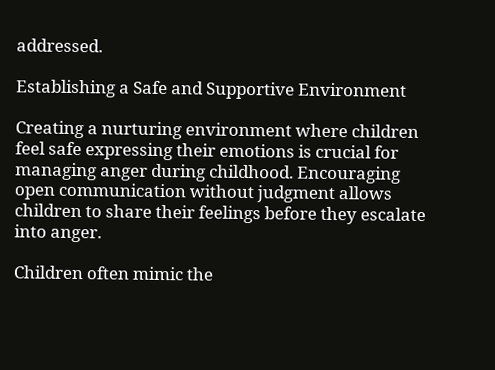addressed.

Establishing a Safe and Supportive Environment

Creating a nurturing environment where children feel safe expressing their emotions is crucial for managing anger during childhood. Encouraging open communication without judgment allows children to share their feelings before they escalate into anger.

Children often mimic the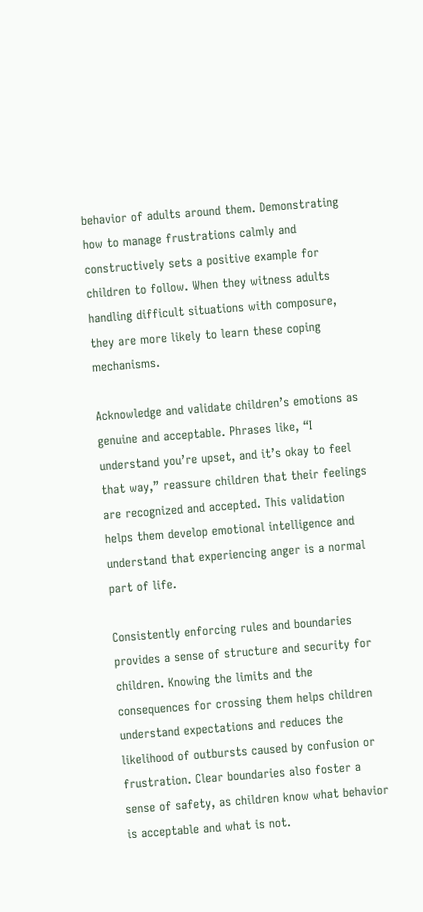behavior of adults around them. Demonstrating how to manage frustrations calmly and constructively sets a positive example for children to follow. When they witness adults handling difficult situations with composure, they are more likely to learn these coping mechanisms.

Acknowledge and validate children’s emotions as genuine and acceptable. Phrases like, “I understand you’re upset, and it’s okay to feel that way,” reassure children that their feelings are recognized and accepted. This validation helps them develop emotional intelligence and understand that experiencing anger is a normal part of life.

Consistently enforcing rules and boundaries provides a sense of structure and security for children. Knowing the limits and the consequences for crossing them helps children understand expectations and reduces the likelihood of outbursts caused by confusion or frustration. Clear boundaries also foster a sense of safety, as children know what behavior is acceptable and what is not.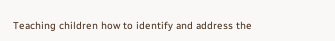Teaching children how to identify and address the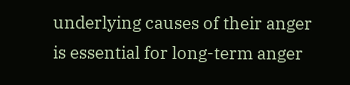underlying causes of their anger is essential for long-term anger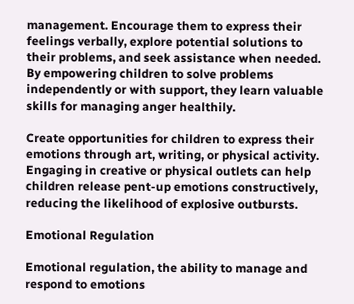management. Encourage them to express their feelings verbally, explore potential solutions to their problems, and seek assistance when needed. By empowering children to solve problems independently or with support, they learn valuable skills for managing anger healthily.

Create opportunities for children to express their emotions through art, writing, or physical activity. Engaging in creative or physical outlets can help children release pent-up emotions constructively, reducing the likelihood of explosive outbursts.

Emotional Regulation

Emotional regulation, the ability to manage and respond to emotions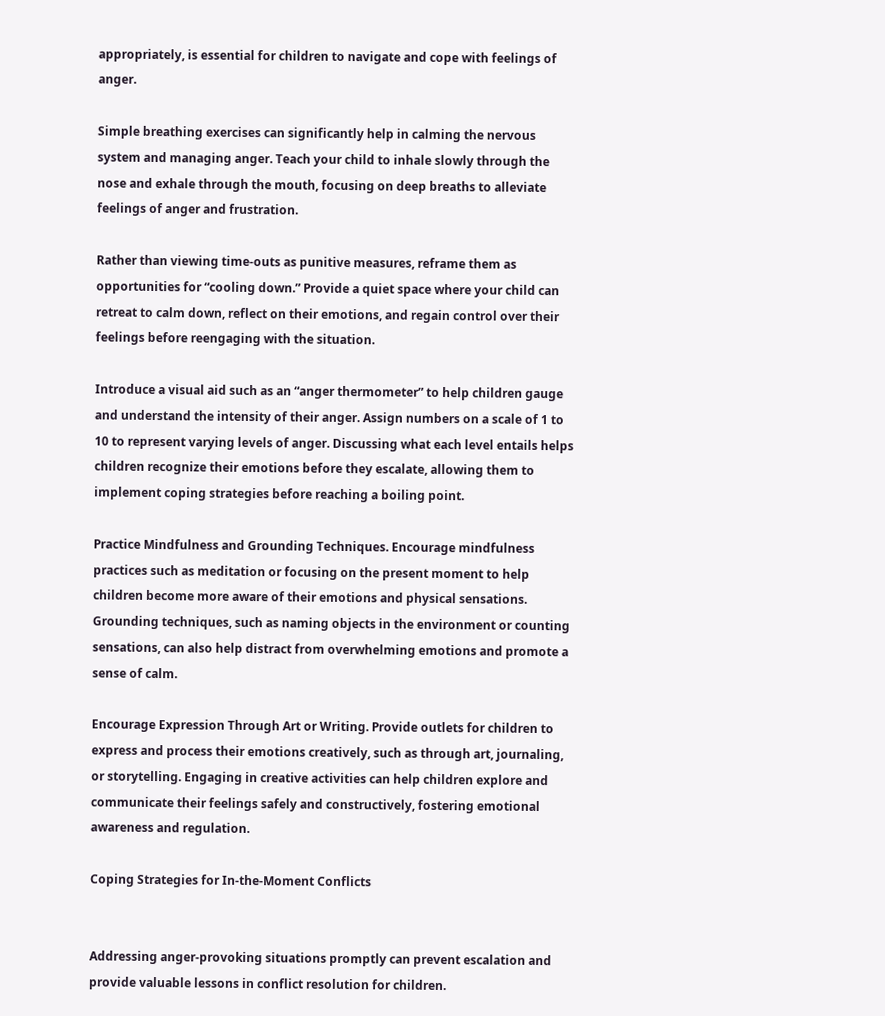appropriately, is essential for children to navigate and cope with feelings of anger.

Simple breathing exercises can significantly help in calming the nervous system and managing anger. Teach your child to inhale slowly through the nose and exhale through the mouth, focusing on deep breaths to alleviate feelings of anger and frustration.

Rather than viewing time-outs as punitive measures, reframe them as opportunities for “cooling down.” Provide a quiet space where your child can retreat to calm down, reflect on their emotions, and regain control over their feelings before reengaging with the situation.

Introduce a visual aid such as an “anger thermometer” to help children gauge and understand the intensity of their anger. Assign numbers on a scale of 1 to 10 to represent varying levels of anger. Discussing what each level entails helps children recognize their emotions before they escalate, allowing them to implement coping strategies before reaching a boiling point.

Practice Mindfulness and Grounding Techniques. Encourage mindfulness practices such as meditation or focusing on the present moment to help children become more aware of their emotions and physical sensations. Grounding techniques, such as naming objects in the environment or counting sensations, can also help distract from overwhelming emotions and promote a sense of calm.

Encourage Expression Through Art or Writing. Provide outlets for children to express and process their emotions creatively, such as through art, journaling, or storytelling. Engaging in creative activities can help children explore and communicate their feelings safely and constructively, fostering emotional awareness and regulation.

Coping Strategies for In-the-Moment Conflicts


Addressing anger-provoking situations promptly can prevent escalation and provide valuable lessons in conflict resolution for children.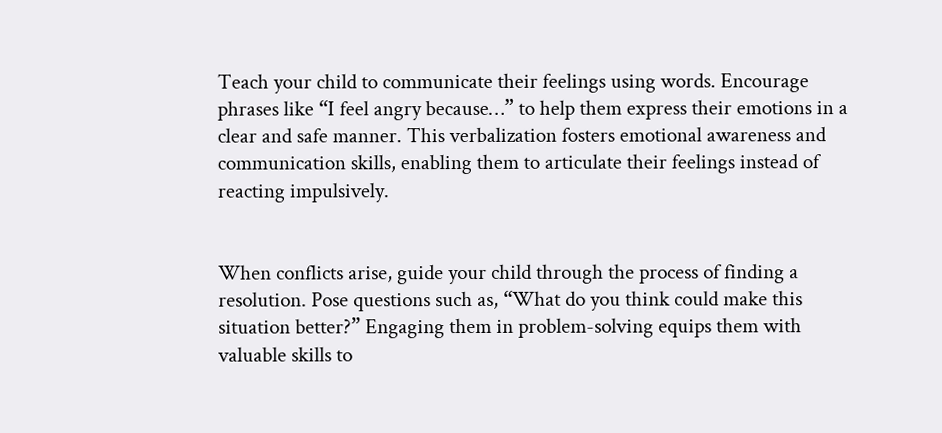Teach your child to communicate their feelings using words. Encourage phrases like “I feel angry because…” to help them express their emotions in a clear and safe manner. This verbalization fosters emotional awareness and communication skills, enabling them to articulate their feelings instead of reacting impulsively.


When conflicts arise, guide your child through the process of finding a resolution. Pose questions such as, “What do you think could make this situation better?” Engaging them in problem-solving equips them with valuable skills to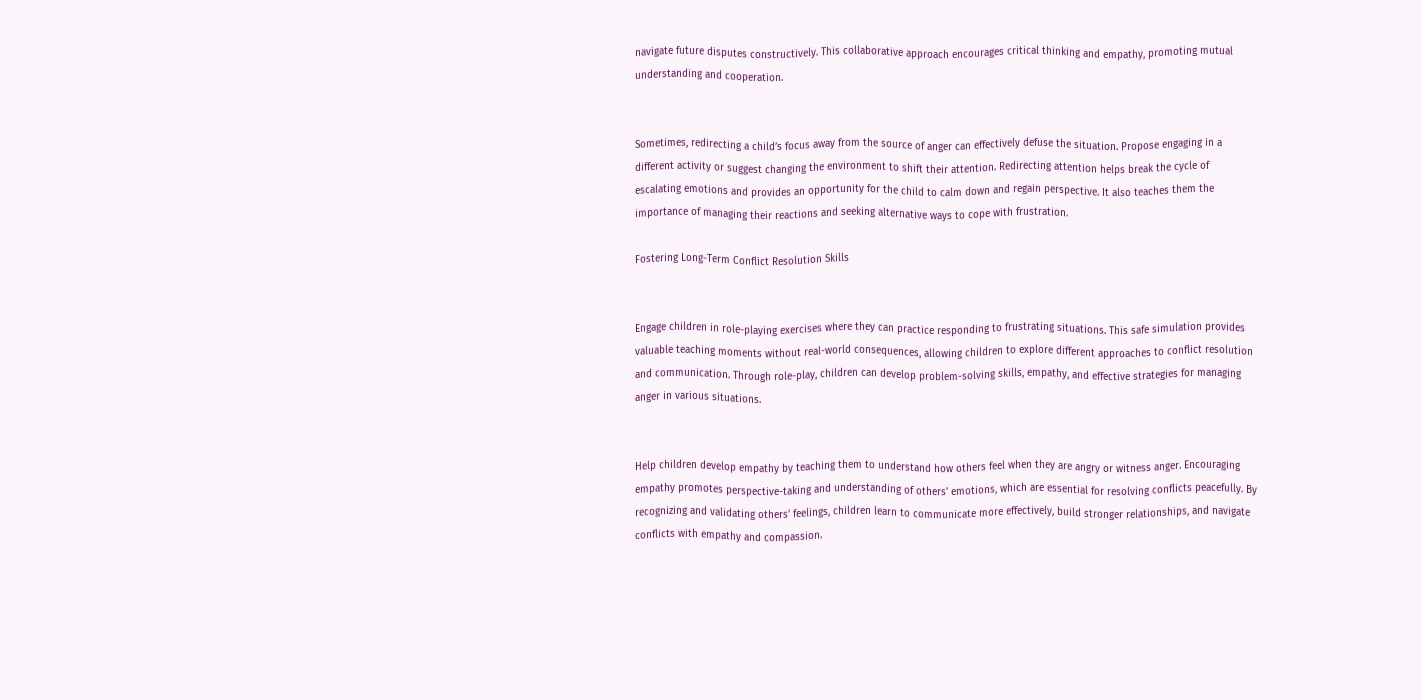navigate future disputes constructively. This collaborative approach encourages critical thinking and empathy, promoting mutual understanding and cooperation.


Sometimes, redirecting a child’s focus away from the source of anger can effectively defuse the situation. Propose engaging in a different activity or suggest changing the environment to shift their attention. Redirecting attention helps break the cycle of escalating emotions and provides an opportunity for the child to calm down and regain perspective. It also teaches them the importance of managing their reactions and seeking alternative ways to cope with frustration.

Fostering Long-Term Conflict Resolution Skills


Engage children in role-playing exercises where they can practice responding to frustrating situations. This safe simulation provides valuable teaching moments without real-world consequences, allowing children to explore different approaches to conflict resolution and communication. Through role-play, children can develop problem-solving skills, empathy, and effective strategies for managing anger in various situations.


Help children develop empathy by teaching them to understand how others feel when they are angry or witness anger. Encouraging empathy promotes perspective-taking and understanding of others’ emotions, which are essential for resolving conflicts peacefully. By recognizing and validating others’ feelings, children learn to communicate more effectively, build stronger relationships, and navigate conflicts with empathy and compassion.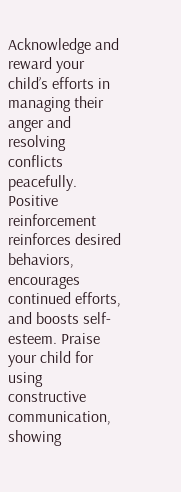Acknowledge and reward your child’s efforts in managing their anger and resolving conflicts peacefully. Positive reinforcement reinforces desired behaviors, encourages continued efforts, and boosts self-esteem. Praise your child for using constructive communication, showing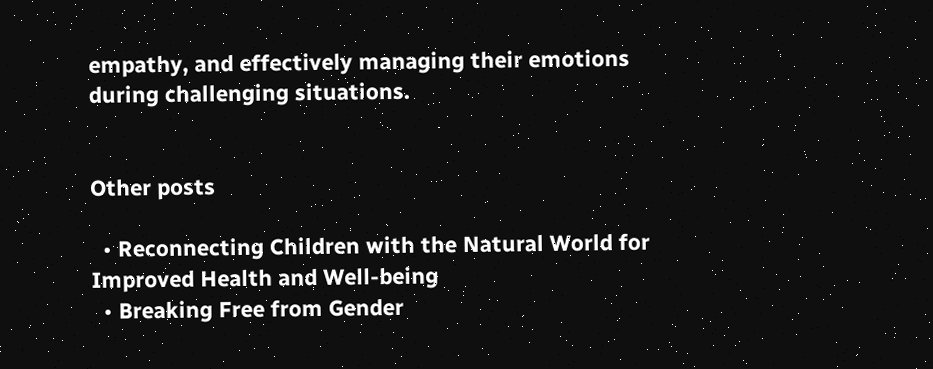empathy, and effectively managing their emotions during challenging situations.


Other posts

  • Reconnecting Children with the Natural World for Improved Health and Well-being
  • Breaking Free from Gender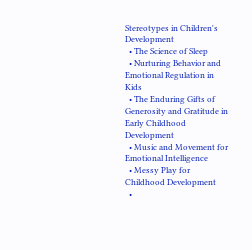Stereotypes in Children's Development
  • The Science of Sleep
  • Nurturing Behavior and Emotional Regulation in Kids
  • The Enduring Gifts of Generosity and Gratitude in Early Childhood Development
  • Music and Movement for Emotional Intelligence
  • Messy Play for Childhood Development
  •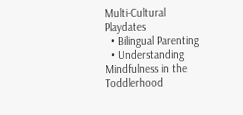Multi-Cultural Playdates
  • Bilingual Parenting
  • Understanding Mindfulness in the Toddlerhood